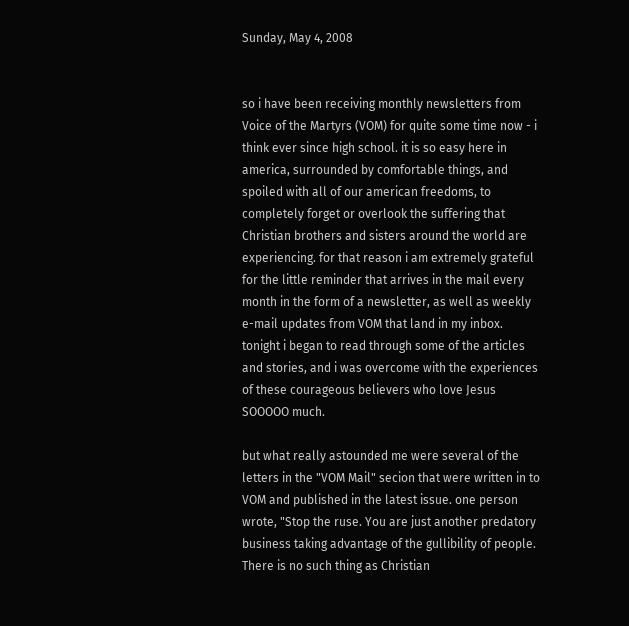Sunday, May 4, 2008


so i have been receiving monthly newsletters from Voice of the Martyrs (VOM) for quite some time now - i think ever since high school. it is so easy here in america, surrounded by comfortable things, and spoiled with all of our american freedoms, to completely forget or overlook the suffering that Christian brothers and sisters around the world are experiencing. for that reason i am extremely grateful for the little reminder that arrives in the mail every month in the form of a newsletter, as well as weekly e-mail updates from VOM that land in my inbox. tonight i began to read through some of the articles and stories, and i was overcome with the experiences of these courageous believers who love Jesus SOOOOO much.

but what really astounded me were several of the letters in the "VOM Mail" secion that were written in to VOM and published in the latest issue. one person wrote, "Stop the ruse. You are just another predatory business taking advantage of the gullibility of people. There is no such thing as Christian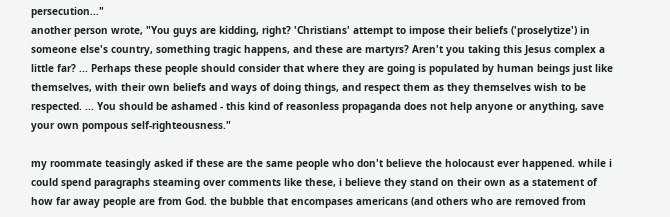persecution..."
another person wrote, "You guys are kidding, right? 'Christians' attempt to impose their beliefs ('proselytize') in someone else's country, something tragic happens, and these are martyrs? Aren't you taking this Jesus complex a little far? ... Perhaps these people should consider that where they are going is populated by human beings just like themselves, with their own beliefs and ways of doing things, and respect them as they themselves wish to be respected. ... You should be ashamed - this kind of reasonless propaganda does not help anyone or anything, save your own pompous self-righteousness."

my roommate teasingly asked if these are the same people who don't believe the holocaust ever happened. while i could spend paragraphs steaming over comments like these, i believe they stand on their own as a statement of how far away people are from God. the bubble that encompases americans (and others who are removed from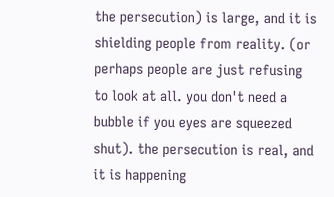the persecution) is large, and it is shielding people from reality. (or perhaps people are just refusing to look at all. you don't need a bubble if you eyes are squeezed shut). the persecution is real, and it is happening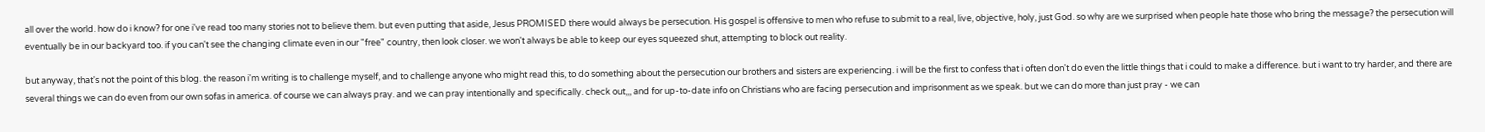all over the world. how do i know? for one i've read too many stories not to believe them. but even putting that aside, Jesus PROMISED there would always be persecution. His gospel is offensive to men who refuse to submit to a real, live, objective, holy, just God. so why are we surprised when people hate those who bring the message? the persecution will eventually be in our backyard too. if you can't see the changing climate even in our "free" country, then look closer. we won't always be able to keep our eyes squeezed shut, attempting to block out reality.

but anyway, that's not the point of this blog. the reason i'm writing is to challenge myself, and to challenge anyone who might read this, to do something about the persecution our brothers and sisters are experiencing. i will be the first to confess that i often don't do even the little things that i could to make a difference. but i want to try harder, and there are several things we can do even from our own sofas in america. of course we can always pray. and we can pray intentionally and specifically. check out,,, and for up-to-date info on Christians who are facing persecution and imprisonment as we speak. but we can do more than just pray - we can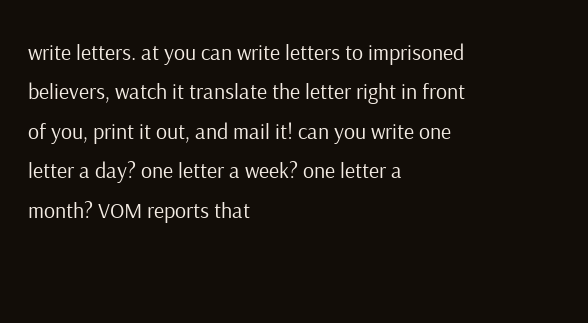write letters. at you can write letters to imprisoned believers, watch it translate the letter right in front of you, print it out, and mail it! can you write one letter a day? one letter a week? one letter a month? VOM reports that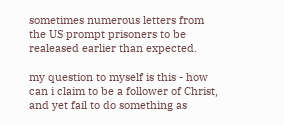sometimes numerous letters from the US prompt prisoners to be realeased earlier than expected.

my question to myself is this - how can i claim to be a follower of Christ, and yet fail to do something as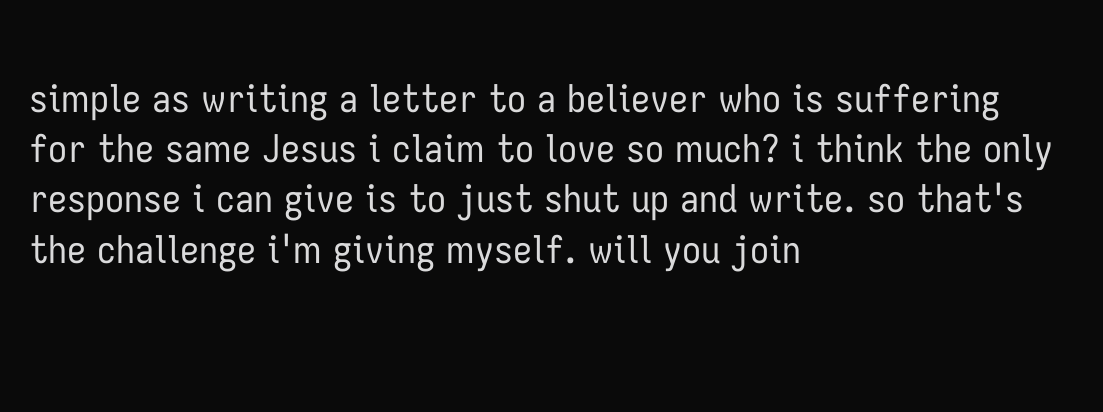simple as writing a letter to a believer who is suffering for the same Jesus i claim to love so much? i think the only response i can give is to just shut up and write. so that's the challenge i'm giving myself. will you join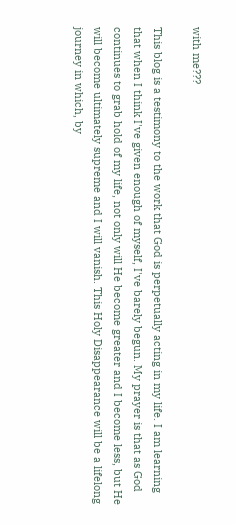with me???

This blog is a testimony to the work that God is perpetually acting in my life. I am learning that when I think I've given enough of myself, I've barely begun. My prayer is that as God continues to grab hold of my life, not only will He become greater and I become less, but He will become ultimately supreme and I will vanish. This Holy Disappearance will be a lifelong journey in which, by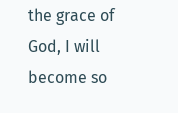the grace of God, I will become so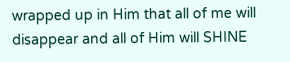wrapped up in Him that all of me will disappear and all of Him will SHINE